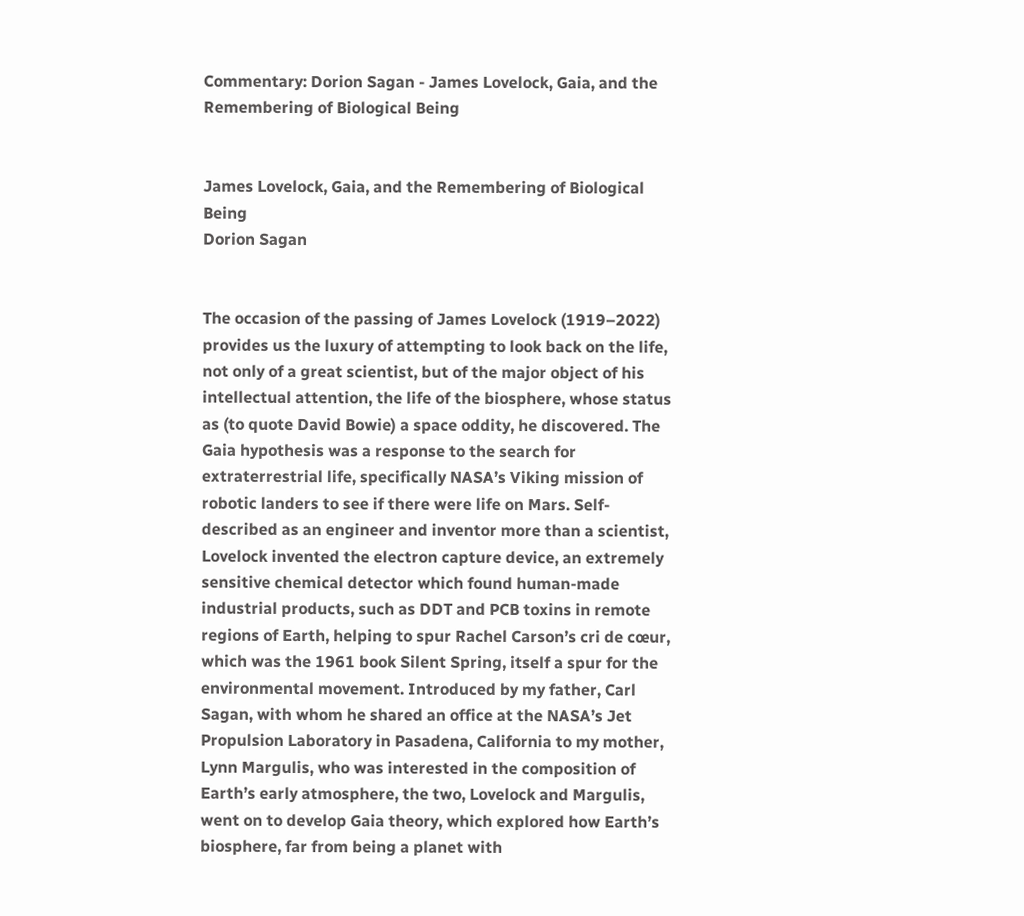Commentary: Dorion Sagan - James Lovelock, Gaia, and the Remembering of Biological Being


James Lovelock, Gaia, and the Remembering of Biological Being
Dorion Sagan


The occasion of the passing of James Lovelock (1919–2022) provides us the luxury of attempting to look back on the life, not only of a great scientist, but of the major object of his intellectual attention, the life of the biosphere, whose status as (to quote David Bowie) a space oddity, he discovered. The Gaia hypothesis was a response to the search for extraterrestrial life, specifically NASA’s Viking mission of robotic landers to see if there were life on Mars. Self-described as an engineer and inventor more than a scientist, Lovelock invented the electron capture device, an extremely sensitive chemical detector which found human-made industrial products, such as DDT and PCB toxins in remote regions of Earth, helping to spur Rachel Carson’s cri de cœur, which was the 1961 book Silent Spring, itself a spur for the environmental movement. Introduced by my father, Carl Sagan, with whom he shared an office at the NASA’s Jet Propulsion Laboratory in Pasadena, California to my mother, Lynn Margulis, who was interested in the composition of Earth’s early atmosphere, the two, Lovelock and Margulis, went on to develop Gaia theory, which explored how Earth’s biosphere, far from being a planet with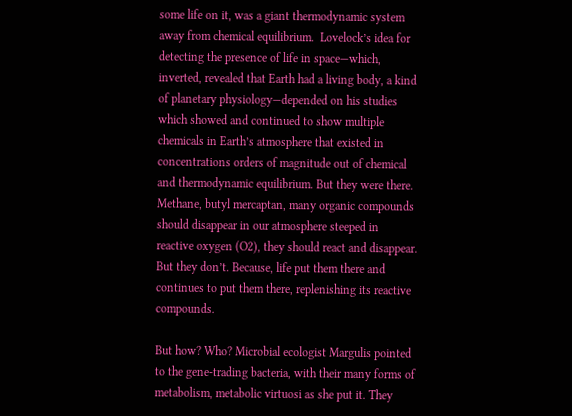some life on it, was a giant thermodynamic system away from chemical equilibrium.  Lovelock’s idea for detecting the presence of life in space—which, inverted, revealed that Earth had a living body, a kind of planetary physiology—depended on his studies which showed and continued to show multiple chemicals in Earth’s atmosphere that existed in concentrations orders of magnitude out of chemical and thermodynamic equilibrium. But they were there. Methane, butyl mercaptan, many organic compounds should disappear in our atmosphere steeped in reactive oxygen (O2), they should react and disappear. But they don’t. Because, life put them there and continues to put them there, replenishing its reactive compounds.

But how? Who? Microbial ecologist Margulis pointed to the gene-trading bacteria, with their many forms of metabolism, metabolic virtuosi as she put it. They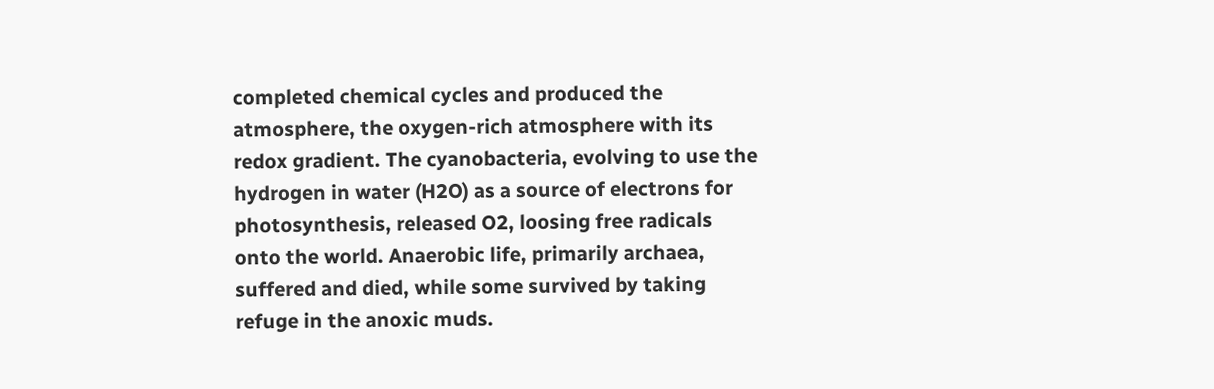completed chemical cycles and produced the atmosphere, the oxygen-rich atmosphere with its redox gradient. The cyanobacteria, evolving to use the hydrogen in water (H2O) as a source of electrons for photosynthesis, released O2, loosing free radicals onto the world. Anaerobic life, primarily archaea, suffered and died, while some survived by taking refuge in the anoxic muds.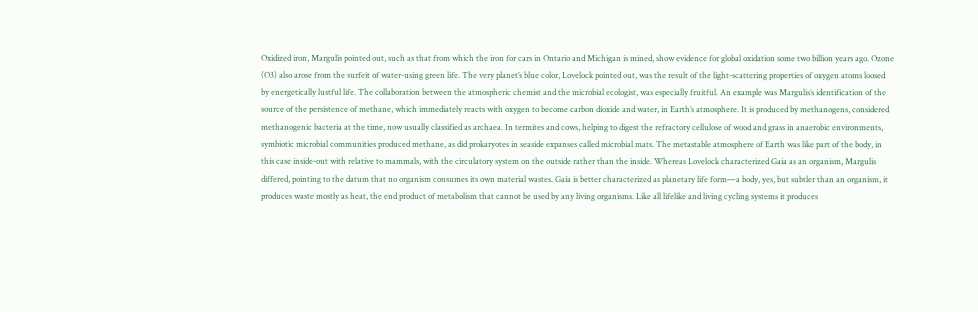Oxidized iron, Margulis pointed out, such as that from which the iron for cars in Ontario and Michigan is mined, show evidence for global oxidation some two billion years ago. Ozone (O3) also arose from the surfeit of water-using green life. The very planet’s blue color, Lovelock pointed out, was the result of the light-scattering properties of oxygen atoms loosed by energetically lustful life. The collaboration between the atmospheric chemist and the microbial ecologist, was especially fruitful. An example was Margulis’s identification of the source of the persistence of methane, which immediately reacts with oxygen to become carbon dioxide and water, in Earth’s atmosphere. It is produced by methanogens, considered methanogenic bacteria at the time, now usually classified as archaea. In termites and cows, helping to digest the refractory cellulose of wood and grass in anaerobic environments, symbiotic microbial communities produced methane, as did prokaryotes in seaside expanses called microbial mats. The metastable atmosphere of Earth was like part of the body, in this case inside-out with relative to mammals, with the circulatory system on the outside rather than the inside. Whereas Lovelock characterized Gaia as an organism, Margulis differed, pointing to the datum that no organism consumes its own material wastes. Gaia is better characterized as planetary life form—a body, yes, but subtler than an organism, it produces waste mostly as heat, the end product of metabolism that cannot be used by any living organisms. Like all lifelike and living cycling systems it produces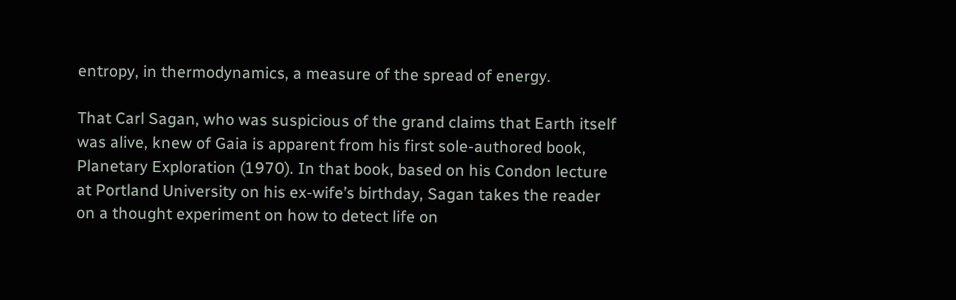entropy, in thermodynamics, a measure of the spread of energy.

That Carl Sagan, who was suspicious of the grand claims that Earth itself was alive, knew of Gaia is apparent from his first sole-authored book, Planetary Exploration (1970). In that book, based on his Condon lecture at Portland University on his ex-wife’s birthday, Sagan takes the reader on a thought experiment on how to detect life on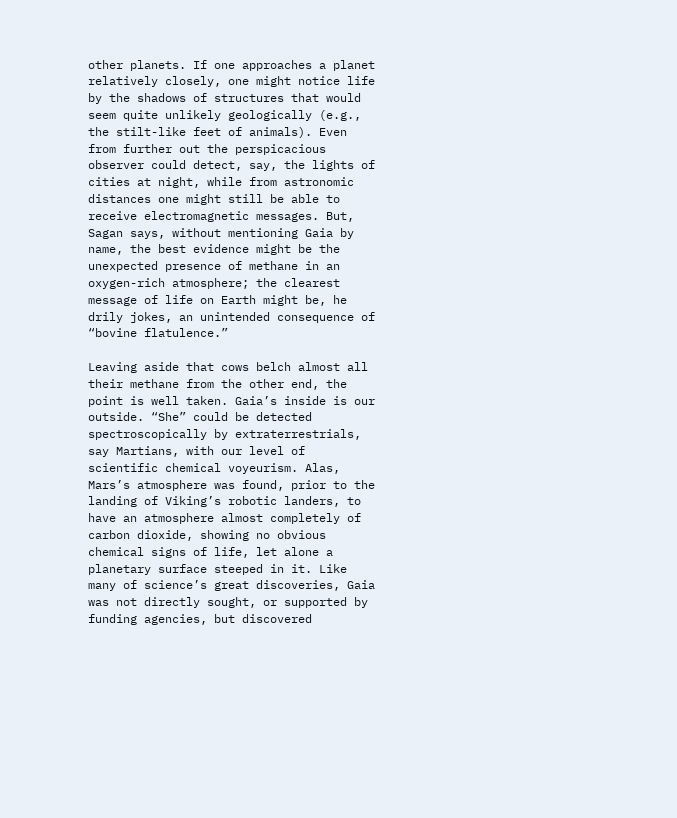other planets. If one approaches a planet relatively closely, one might notice life by the shadows of structures that would seem quite unlikely geologically (e.g., the stilt-like feet of animals). Even from further out the perspicacious observer could detect, say, the lights of cities at night, while from astronomic distances one might still be able to receive electromagnetic messages. But, Sagan says, without mentioning Gaia by name, the best evidence might be the unexpected presence of methane in an oxygen-rich atmosphere; the clearest message of life on Earth might be, he drily jokes, an unintended consequence of “bovine flatulence.”

Leaving aside that cows belch almost all their methane from the other end, the point is well taken. Gaia’s inside is our outside. “She” could be detected spectroscopically by extraterrestrials, say Martians, with our level of scientific chemical voyeurism. Alas, Mars’s atmosphere was found, prior to the landing of Viking’s robotic landers, to have an atmosphere almost completely of carbon dioxide, showing no obvious chemical signs of life, let alone a planetary surface steeped in it. Like many of science’s great discoveries, Gaia was not directly sought, or supported by funding agencies, but discovered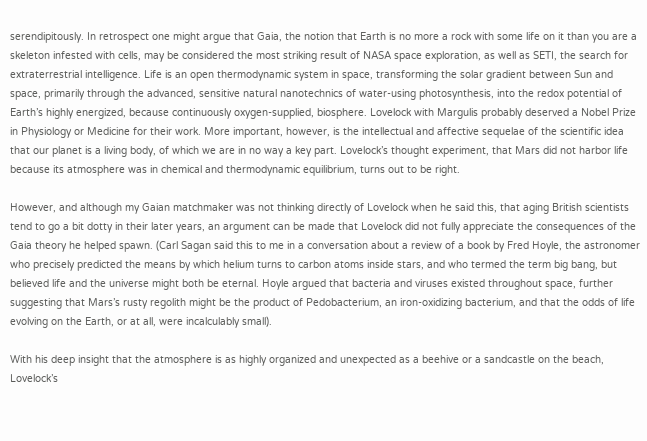serendipitously. In retrospect one might argue that Gaia, the notion that Earth is no more a rock with some life on it than you are a skeleton infested with cells, may be considered the most striking result of NASA space exploration, as well as SETI, the search for extraterrestrial intelligence. Life is an open thermodynamic system in space, transforming the solar gradient between Sun and space, primarily through the advanced, sensitive natural nanotechnics of water-using photosynthesis, into the redox potential of Earth’s highly energized, because continuously oxygen-supplied, biosphere. Lovelock with Margulis probably deserved a Nobel Prize in Physiology or Medicine for their work. More important, however, is the intellectual and affective sequelae of the scientific idea that our planet is a living body, of which we are in no way a key part. Lovelock’s thought experiment, that Mars did not harbor life because its atmosphere was in chemical and thermodynamic equilibrium, turns out to be right.

However, and although my Gaian matchmaker was not thinking directly of Lovelock when he said this, that aging British scientists tend to go a bit dotty in their later years, an argument can be made that Lovelock did not fully appreciate the consequences of the Gaia theory he helped spawn. (Carl Sagan said this to me in a conversation about a review of a book by Fred Hoyle, the astronomer who precisely predicted the means by which helium turns to carbon atoms inside stars, and who termed the term big bang, but believed life and the universe might both be eternal. Hoyle argued that bacteria and viruses existed throughout space, further suggesting that Mars’s rusty regolith might be the product of Pedobacterium, an iron-oxidizing bacterium, and that the odds of life evolving on the Earth, or at all, were incalculably small).

With his deep insight that the atmosphere is as highly organized and unexpected as a beehive or a sandcastle on the beach, Lovelock’s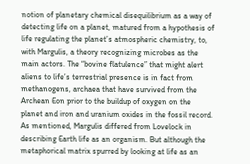notion of planetary chemical disequilibrium as a way of detecting life on a planet, matured from a hypothesis of life regulating the planet’s atmospheric chemistry, to, with Margulis, a theory recognizing microbes as the main actors. The “bovine flatulence” that might alert aliens to life’s terrestrial presence is in fact from methanogens, archaea that have survived from the Archean Eon prior to the buildup of oxygen on the planet and iron and uranium oxides in the fossil record. As mentioned, Margulis differed from Lovelock in describing Earth life as an organism. But although the metaphorical matrix spurred by looking at life as an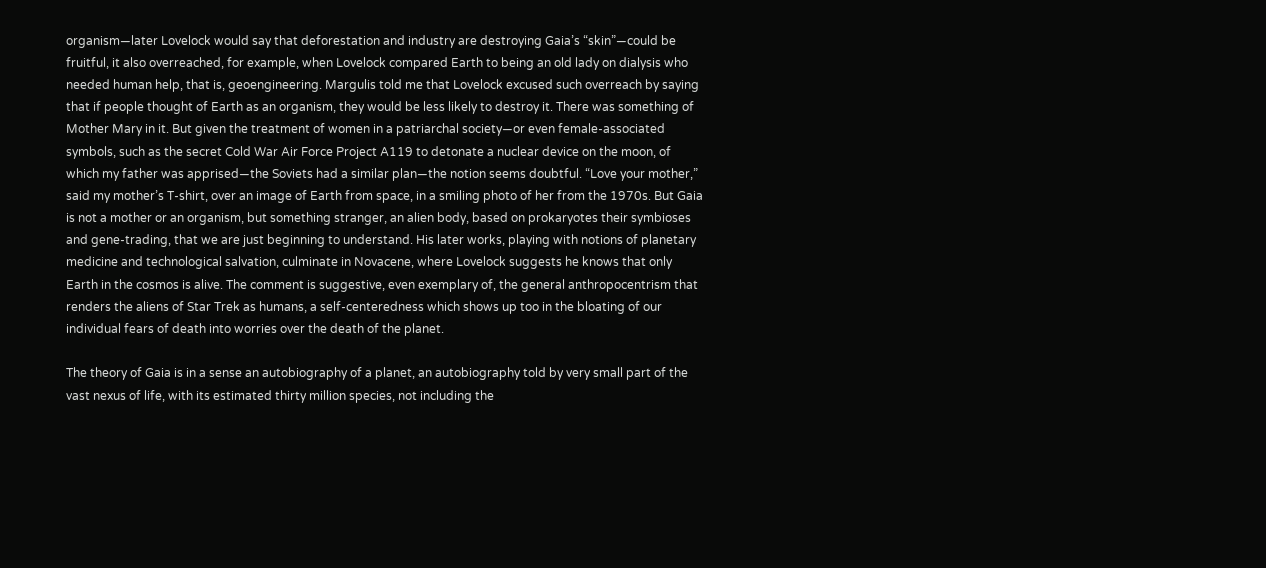organism—later Lovelock would say that deforestation and industry are destroying Gaia’s “skin”—could be fruitful, it also overreached, for example, when Lovelock compared Earth to being an old lady on dialysis who needed human help, that is, geoengineering. Margulis told me that Lovelock excused such overreach by saying that if people thought of Earth as an organism, they would be less likely to destroy it. There was something of Mother Mary in it. But given the treatment of women in a patriarchal society—or even female-associated symbols, such as the secret Cold War Air Force Project A119 to detonate a nuclear device on the moon, of which my father was apprised—the Soviets had a similar plan—the notion seems doubtful. “Love your mother,” said my mother’s T-shirt, over an image of Earth from space, in a smiling photo of her from the 1970s. But Gaia is not a mother or an organism, but something stranger, an alien body, based on prokaryotes their symbioses and gene-trading, that we are just beginning to understand. His later works, playing with notions of planetary medicine and technological salvation, culminate in Novacene, where Lovelock suggests he knows that only Earth in the cosmos is alive. The comment is suggestive, even exemplary of, the general anthropocentrism that renders the aliens of Star Trek as humans, a self-centeredness which shows up too in the bloating of our individual fears of death into worries over the death of the planet.

The theory of Gaia is in a sense an autobiography of a planet, an autobiography told by very small part of the vast nexus of life, with its estimated thirty million species, not including the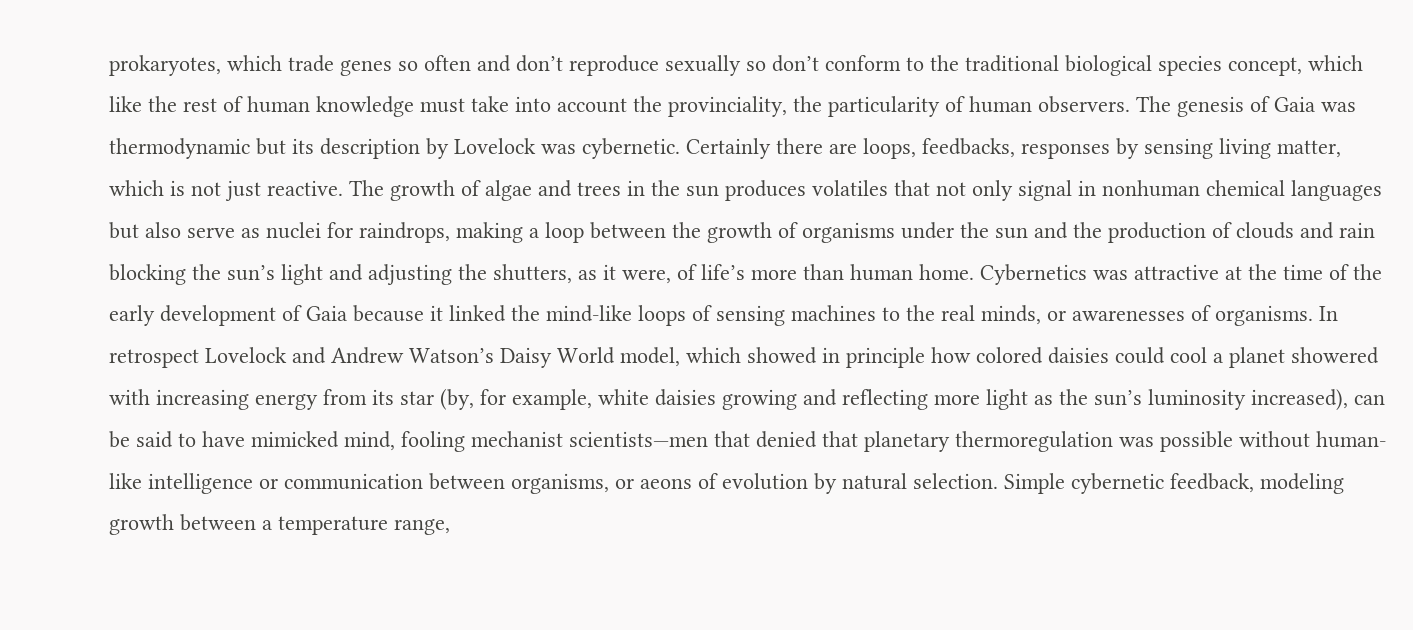prokaryotes, which trade genes so often and don’t reproduce sexually so don’t conform to the traditional biological species concept, which like the rest of human knowledge must take into account the provinciality, the particularity of human observers. The genesis of Gaia was thermodynamic but its description by Lovelock was cybernetic. Certainly there are loops, feedbacks, responses by sensing living matter, which is not just reactive. The growth of algae and trees in the sun produces volatiles that not only signal in nonhuman chemical languages but also serve as nuclei for raindrops, making a loop between the growth of organisms under the sun and the production of clouds and rain blocking the sun’s light and adjusting the shutters, as it were, of life’s more than human home. Cybernetics was attractive at the time of the early development of Gaia because it linked the mind-like loops of sensing machines to the real minds, or awarenesses of organisms. In retrospect Lovelock and Andrew Watson’s Daisy World model, which showed in principle how colored daisies could cool a planet showered with increasing energy from its star (by, for example, white daisies growing and reflecting more light as the sun’s luminosity increased), can be said to have mimicked mind, fooling mechanist scientists—men that denied that planetary thermoregulation was possible without human-like intelligence or communication between organisms, or aeons of evolution by natural selection. Simple cybernetic feedback, modeling growth between a temperature range,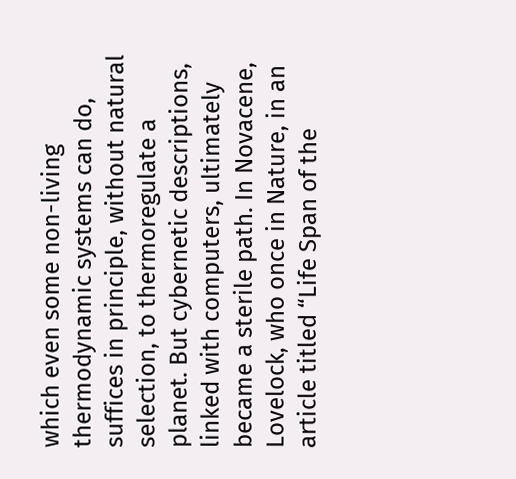which even some non-living thermodynamic systems can do, suffices in principle, without natural selection, to thermoregulate a planet. But cybernetic descriptions, linked with computers, ultimately became a sterile path. In Novacene, Lovelock, who once in Nature, in an article titled “Life Span of the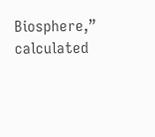Biosphere,” calculated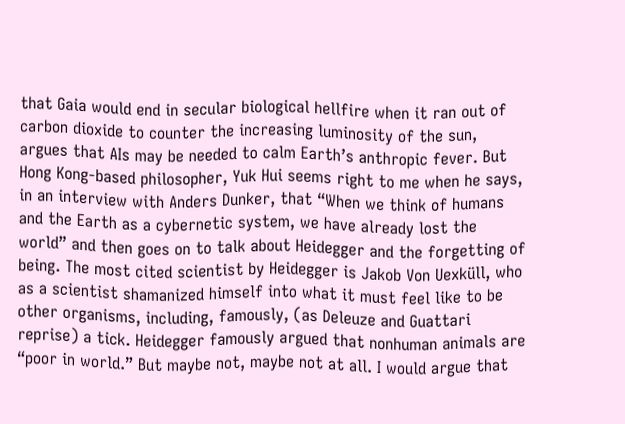that Gaia would end in secular biological hellfire when it ran out of carbon dioxide to counter the increasing luminosity of the sun, argues that AIs may be needed to calm Earth’s anthropic fever. But Hong Kong-based philosopher, Yuk Hui seems right to me when he says, in an interview with Anders Dunker, that “When we think of humans and the Earth as a cybernetic system, we have already lost the world” and then goes on to talk about Heidegger and the forgetting of being. The most cited scientist by Heidegger is Jakob Von Uexküll, who as a scientist shamanized himself into what it must feel like to be other organisms, including, famously, (as Deleuze and Guattari reprise) a tick. Heidegger famously argued that nonhuman animals are “poor in world.” But maybe not, maybe not at all. I would argue that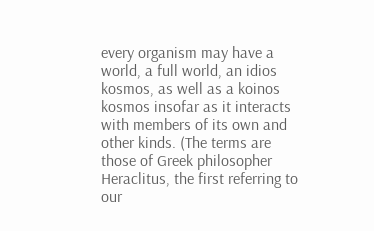every organism may have a world, a full world, an idios kosmos, as well as a koinos kosmos insofar as it interacts with members of its own and other kinds. (The terms are those of Greek philosopher Heraclitus, the first referring to our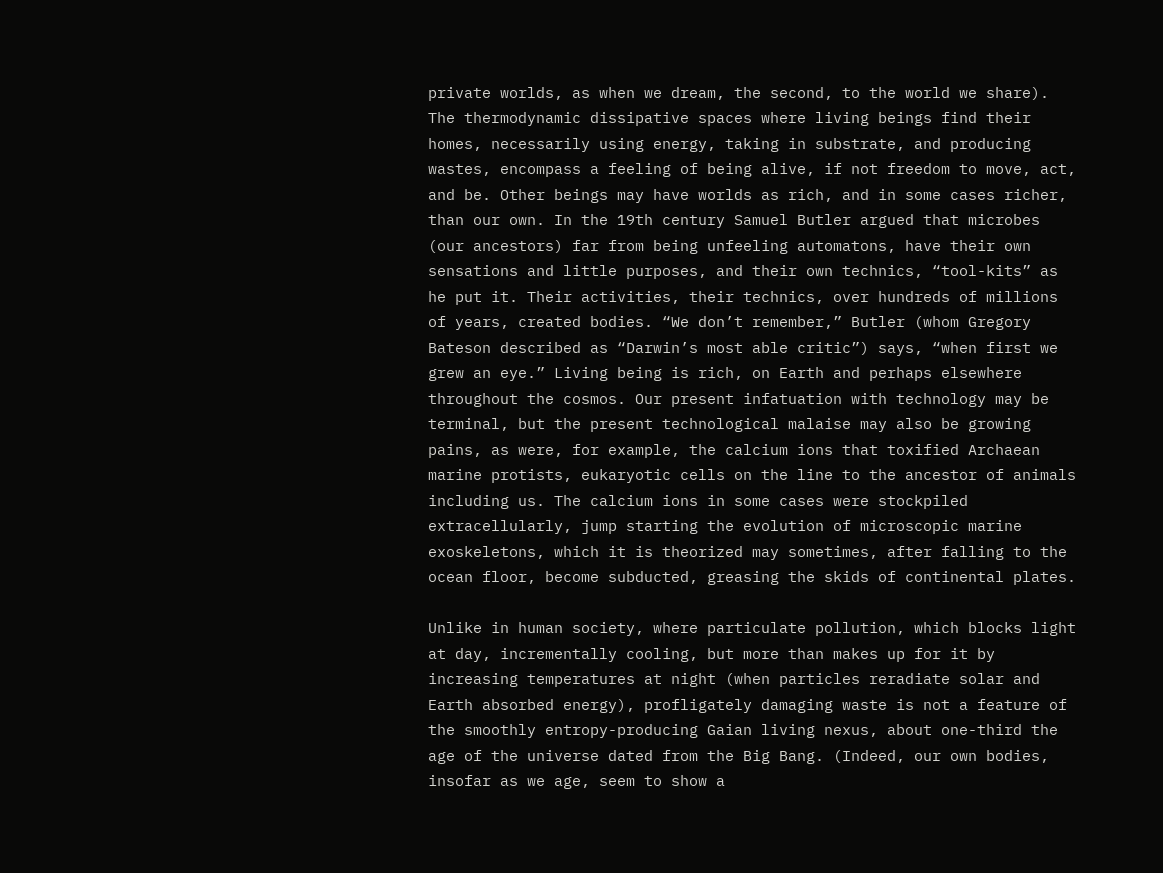private worlds, as when we dream, the second, to the world we share). The thermodynamic dissipative spaces where living beings find their homes, necessarily using energy, taking in substrate, and producing wastes, encompass a feeling of being alive, if not freedom to move, act, and be. Other beings may have worlds as rich, and in some cases richer, than our own. In the 19th century Samuel Butler argued that microbes (our ancestors) far from being unfeeling automatons, have their own sensations and little purposes, and their own technics, “tool-kits” as he put it. Their activities, their technics, over hundreds of millions of years, created bodies. “We don’t remember,” Butler (whom Gregory Bateson described as “Darwin’s most able critic”) says, “when first we grew an eye.” Living being is rich, on Earth and perhaps elsewhere throughout the cosmos. Our present infatuation with technology may be terminal, but the present technological malaise may also be growing pains, as were, for example, the calcium ions that toxified Archaean marine protists, eukaryotic cells on the line to the ancestor of animals including us. The calcium ions in some cases were stockpiled extracellularly, jump starting the evolution of microscopic marine exoskeletons, which it is theorized may sometimes, after falling to the ocean floor, become subducted, greasing the skids of continental plates.

Unlike in human society, where particulate pollution, which blocks light at day, incrementally cooling, but more than makes up for it by increasing temperatures at night (when particles reradiate solar and Earth absorbed energy), profligately damaging waste is not a feature of the smoothly entropy-producing Gaian living nexus, about one-third the age of the universe dated from the Big Bang. (Indeed, our own bodies, insofar as we age, seem to show a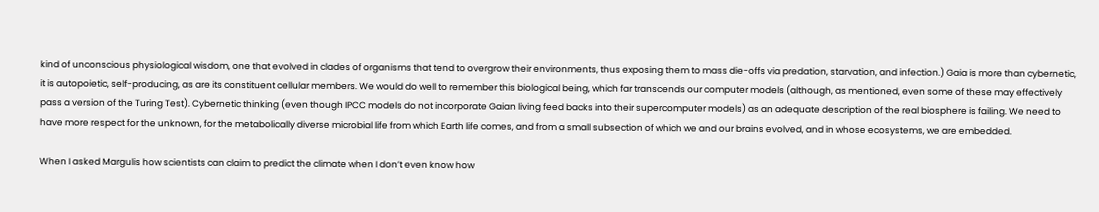kind of unconscious physiological wisdom, one that evolved in clades of organisms that tend to overgrow their environments, thus exposing them to mass die-offs via predation, starvation, and infection.) Gaia is more than cybernetic, it is autopoietic, self-producing, as are its constituent cellular members. We would do well to remember this biological being, which far transcends our computer models (although, as mentioned, even some of these may effectively pass a version of the Turing Test). Cybernetic thinking (even though IPCC models do not incorporate Gaian living feed backs into their supercomputer models) as an adequate description of the real biosphere is failing. We need to have more respect for the unknown, for the metabolically diverse microbial life from which Earth life comes, and from a small subsection of which we and our brains evolved, and in whose ecosystems, we are embedded.

When I asked Margulis how scientists can claim to predict the climate when I don’t even know how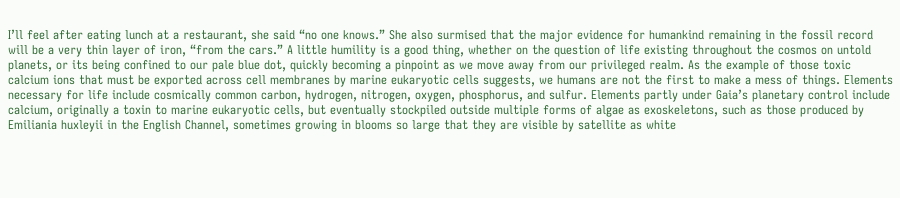I’ll feel after eating lunch at a restaurant, she said “no one knows.” She also surmised that the major evidence for humankind remaining in the fossil record will be a very thin layer of iron, “from the cars.” A little humility is a good thing, whether on the question of life existing throughout the cosmos on untold planets, or its being confined to our pale blue dot, quickly becoming a pinpoint as we move away from our privileged realm. As the example of those toxic calcium ions that must be exported across cell membranes by marine eukaryotic cells suggests, we humans are not the first to make a mess of things. Elements necessary for life include cosmically common carbon, hydrogen, nitrogen, oxygen, phosphorus, and sulfur. Elements partly under Gaia’s planetary control include calcium, originally a toxin to marine eukaryotic cells, but eventually stockpiled outside multiple forms of algae as exoskeletons, such as those produced by Emiliania huxleyii in the English Channel, sometimes growing in blooms so large that they are visible by satellite as white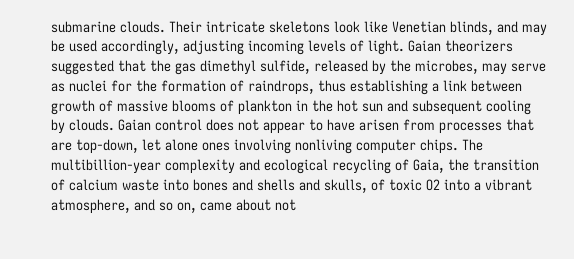submarine clouds. Their intricate skeletons look like Venetian blinds, and may be used accordingly, adjusting incoming levels of light. Gaian theorizers suggested that the gas dimethyl sulfide, released by the microbes, may serve as nuclei for the formation of raindrops, thus establishing a link between growth of massive blooms of plankton in the hot sun and subsequent cooling by clouds. Gaian control does not appear to have arisen from processes that are top-down, let alone ones involving nonliving computer chips. The multibillion-year complexity and ecological recycling of Gaia, the transition of calcium waste into bones and shells and skulls, of toxic O2 into a vibrant atmosphere, and so on, came about not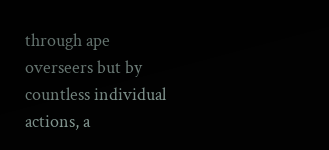through ape overseers but by countless individual actions, a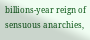billions-year reign of sensuous anarchies,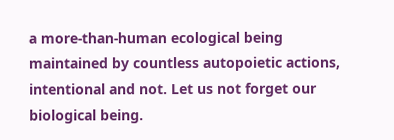a more-than-human ecological being maintained by countless autopoietic actions, intentional and not. Let us not forget our biological being.